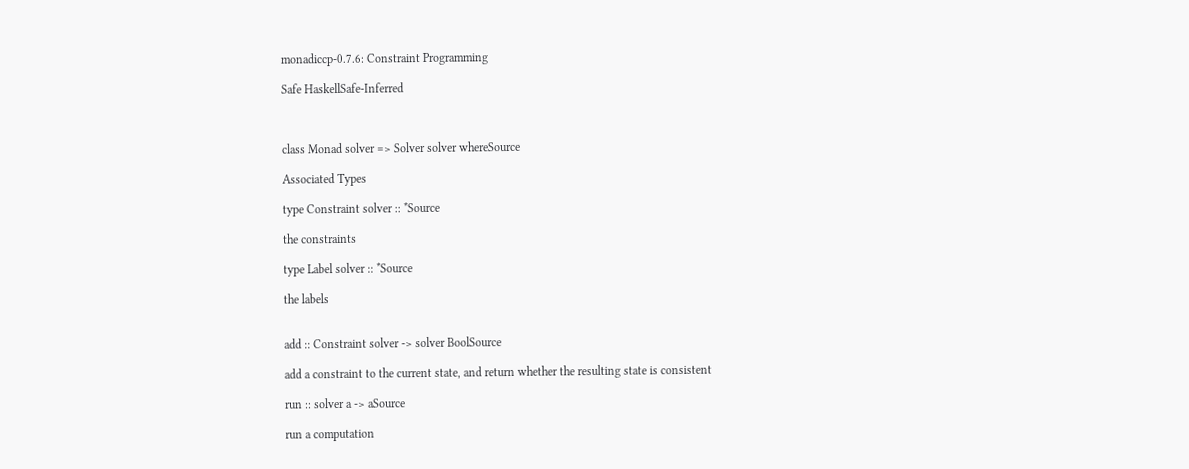monadiccp-0.7.6: Constraint Programming

Safe HaskellSafe-Inferred



class Monad solver => Solver solver whereSource

Associated Types

type Constraint solver :: *Source

the constraints

type Label solver :: *Source

the labels


add :: Constraint solver -> solver BoolSource

add a constraint to the current state, and return whether the resulting state is consistent

run :: solver a -> aSource

run a computation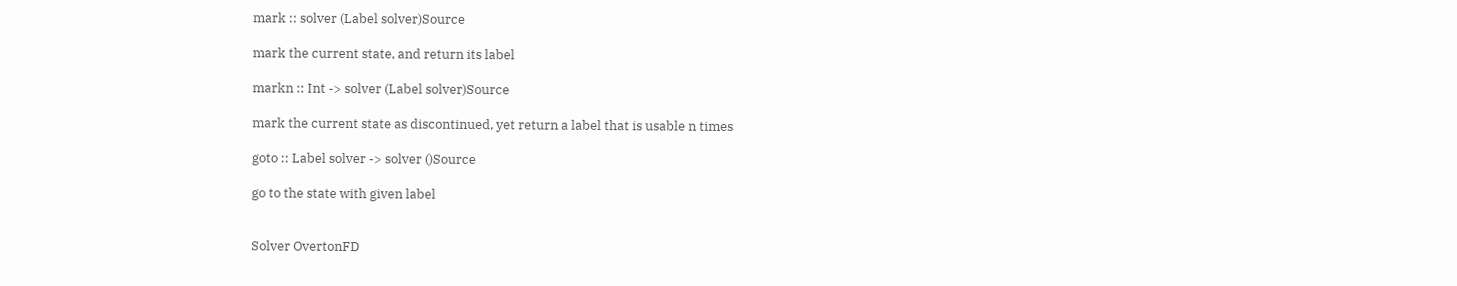mark :: solver (Label solver)Source

mark the current state, and return its label

markn :: Int -> solver (Label solver)Source

mark the current state as discontinued, yet return a label that is usable n times

goto :: Label solver -> solver ()Source

go to the state with given label


Solver OvertonFD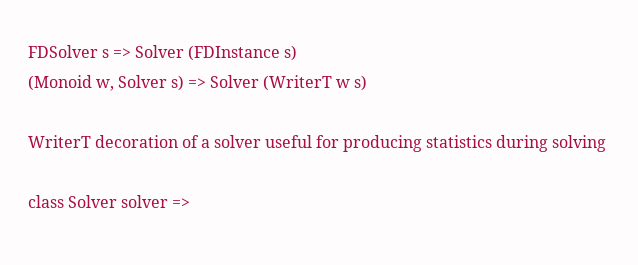FDSolver s => Solver (FDInstance s)
(Monoid w, Solver s) => Solver (WriterT w s)

WriterT decoration of a solver useful for producing statistics during solving

class Solver solver =>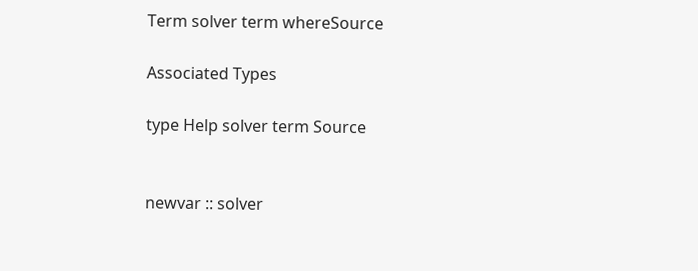Term solver term whereSource

Associated Types

type Help solver term Source


newvar :: solver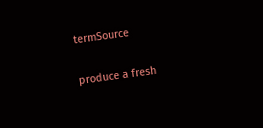termSource

produce a fresh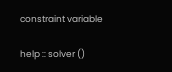constraint variable

help :: solver ()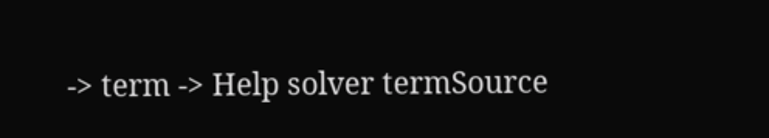-> term -> Help solver termSource